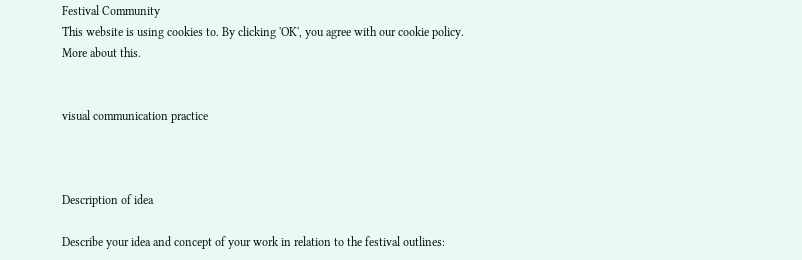Festival Community
This website is using cookies to. By clicking 'OK', you agree with our cookie policy. More about this.


visual communication practice



Description of idea

Describe your idea and concept of your work in relation to the festival outlines: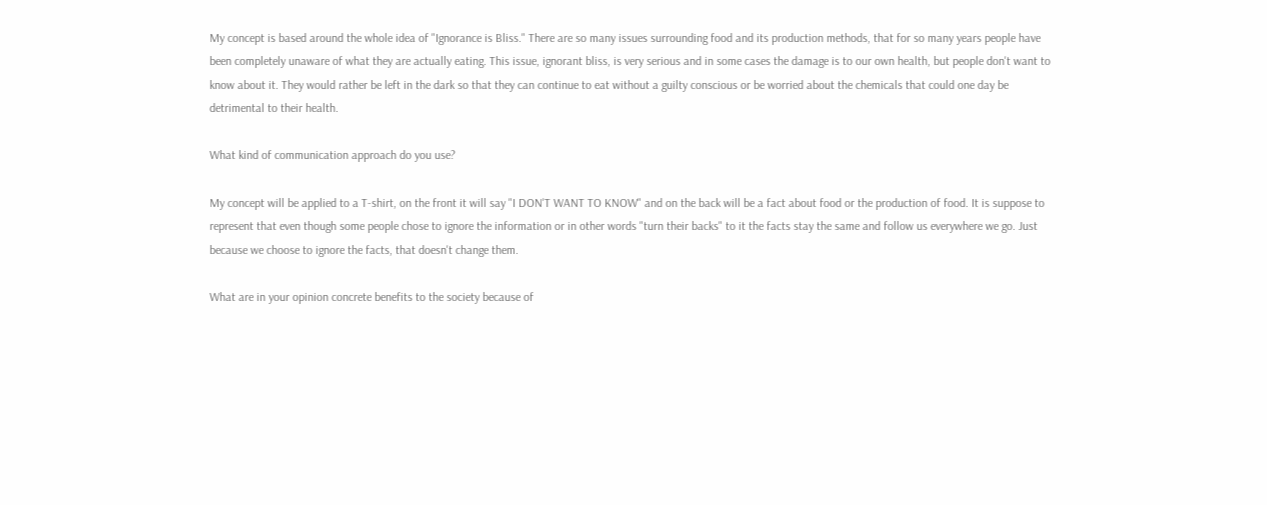My concept is based around the whole idea of "Ignorance is Bliss." There are so many issues surrounding food and its production methods, that for so many years people have been completely unaware of what they are actually eating. This issue, ignorant bliss, is very serious and in some cases the damage is to our own health, but people don't want to know about it. They would rather be left in the dark so that they can continue to eat without a guilty conscious or be worried about the chemicals that could one day be detrimental to their health.

What kind of communication approach do you use?

My concept will be applied to a T-shirt, on the front it will say "I DON'T WANT TO KNOW" and on the back will be a fact about food or the production of food. It is suppose to represent that even though some people chose to ignore the information or in other words "turn their backs" to it the facts stay the same and follow us everywhere we go. Just because we choose to ignore the facts, that doesn't change them.

What are in your opinion concrete benefits to the society because of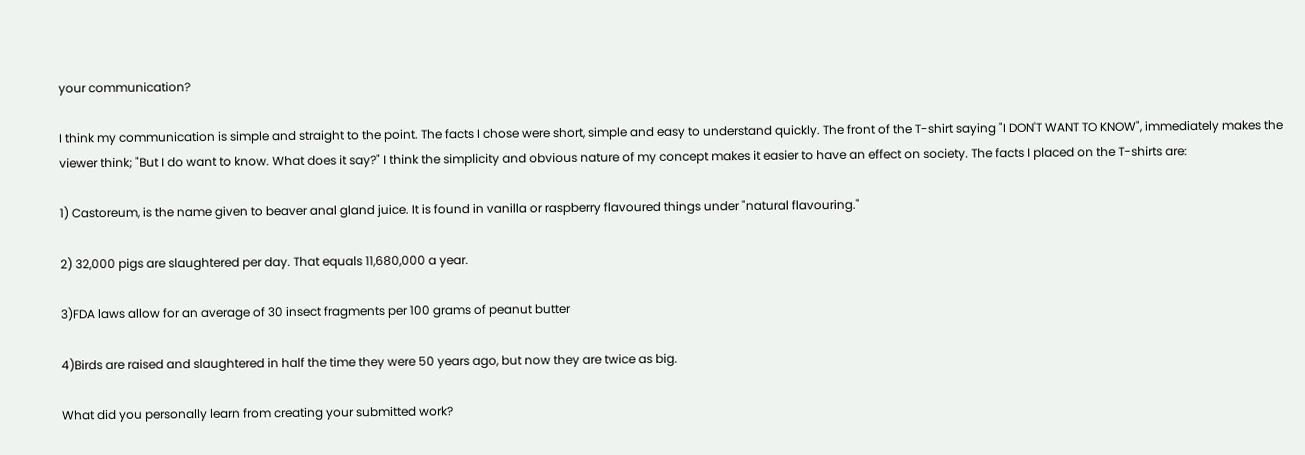your communication?

I think my communication is simple and straight to the point. The facts I chose were short, simple and easy to understand quickly. The front of the T-shirt saying "I DON'T WANT TO KNOW", immediately makes the viewer think; "But I do want to know. What does it say?" I think the simplicity and obvious nature of my concept makes it easier to have an effect on society. The facts I placed on the T-shirts are:

1) Castoreum, is the name given to beaver anal gland juice. It is found in vanilla or raspberry flavoured things under "natural flavouring."

2) 32,000 pigs are slaughtered per day. That equals 11,680,000 a year.

3)FDA laws allow for an average of 30 insect fragments per 100 grams of peanut butter

4)Birds are raised and slaughtered in half the time they were 50 years ago, but now they are twice as big.

What did you personally learn from creating your submitted work?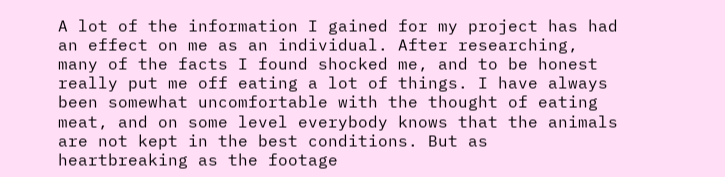A lot of the information I gained for my project has had an effect on me as an individual. After researching, many of the facts I found shocked me, and to be honest really put me off eating a lot of things. I have always been somewhat uncomfortable with the thought of eating meat, and on some level everybody knows that the animals are not kept in the best conditions. But as heartbreaking as the footage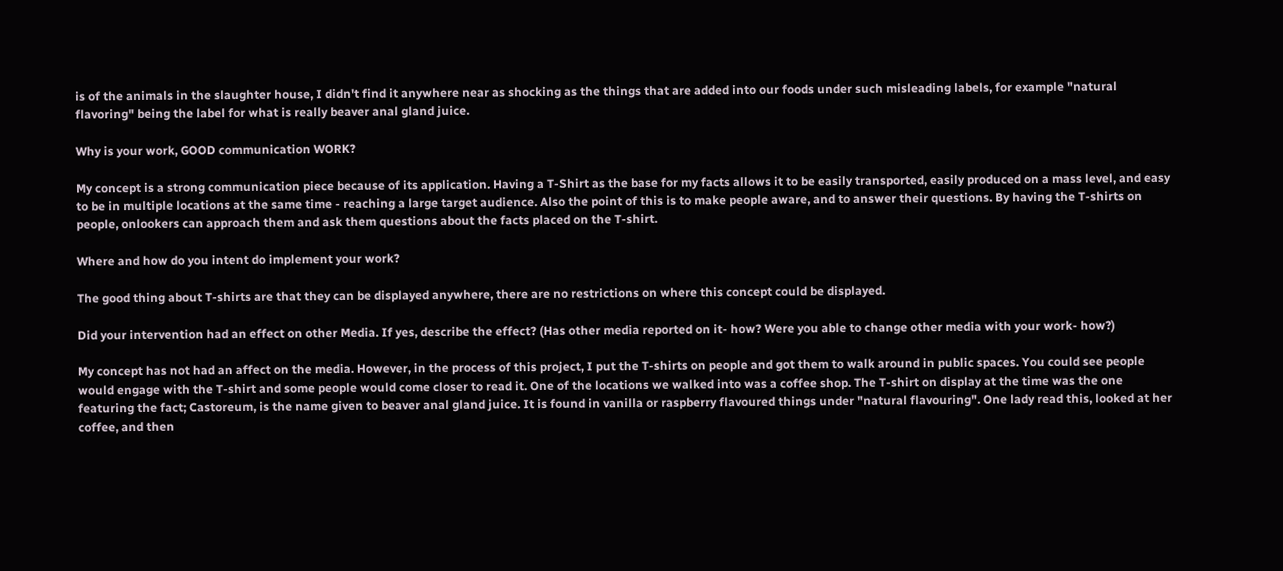is of the animals in the slaughter house, I didn't find it anywhere near as shocking as the things that are added into our foods under such misleading labels, for example "natural flavoring" being the label for what is really beaver anal gland juice.

Why is your work, GOOD communication WORK?

My concept is a strong communication piece because of its application. Having a T-Shirt as the base for my facts allows it to be easily transported, easily produced on a mass level, and easy to be in multiple locations at the same time - reaching a large target audience. Also the point of this is to make people aware, and to answer their questions. By having the T-shirts on people, onlookers can approach them and ask them questions about the facts placed on the T-shirt.

Where and how do you intent do implement your work?

The good thing about T-shirts are that they can be displayed anywhere, there are no restrictions on where this concept could be displayed.

Did your intervention had an effect on other Media. If yes, describe the effect? (Has other media reported on it- how? Were you able to change other media with your work- how?)

My concept has not had an affect on the media. However, in the process of this project, I put the T-shirts on people and got them to walk around in public spaces. You could see people would engage with the T-shirt and some people would come closer to read it. One of the locations we walked into was a coffee shop. The T-shirt on display at the time was the one featuring the fact; Castoreum, is the name given to beaver anal gland juice. It is found in vanilla or raspberry flavoured things under "natural flavouring". One lady read this, looked at her coffee, and then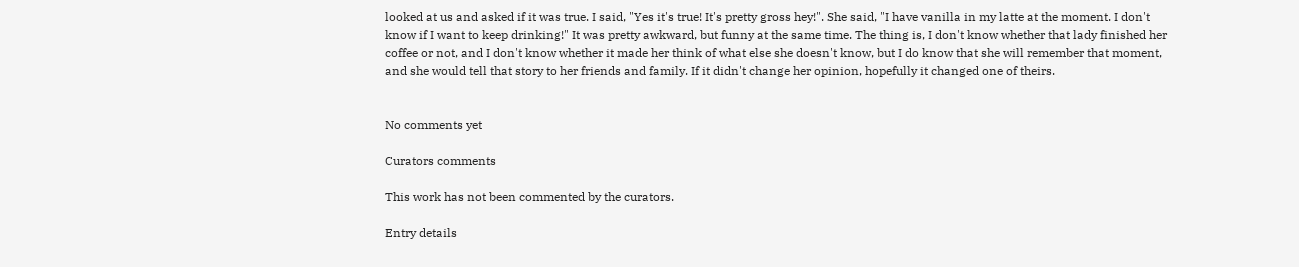looked at us and asked if it was true. I said, "Yes it's true! It's pretty gross hey!". She said, "I have vanilla in my latte at the moment. I don't know if I want to keep drinking!" It was pretty awkward, but funny at the same time. The thing is, I don't know whether that lady finished her coffee or not, and I don't know whether it made her think of what else she doesn't know, but I do know that she will remember that moment, and she would tell that story to her friends and family. If it didn't change her opinion, hopefully it changed one of theirs.


No comments yet

Curators comments

This work has not been commented by the curators.

Entry details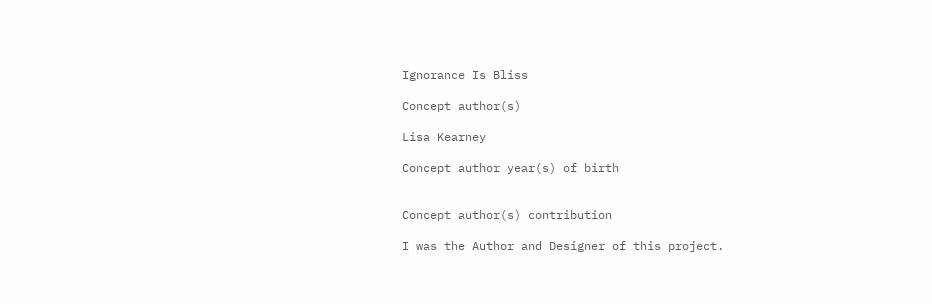Ignorance Is Bliss

Concept author(s)

Lisa Kearney

Concept author year(s) of birth


Concept author(s) contribution

I was the Author and Designer of this project.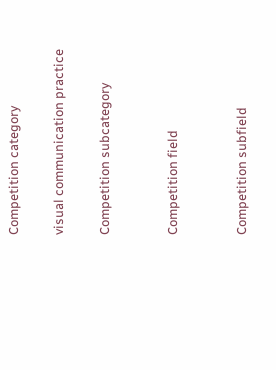Competition category

visual communication practice

Competition subcategory


Competition field


Competition subfield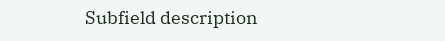Subfield description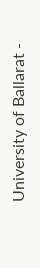University of Ballarat -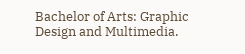Bachelor of Arts: Graphic Design and Multimedia.